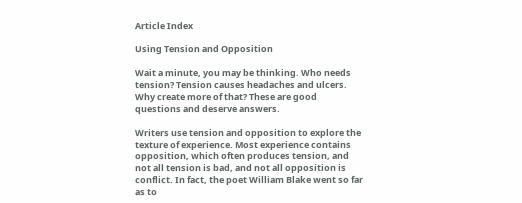Article Index

Using Tension and Opposition

Wait a minute, you may be thinking. Who needs tension? Tension causes headaches and ulcers. Why create more of that? These are good questions and deserve answers.

Writers use tension and opposition to explore the texture of experience. Most experience contains opposition, which often produces tension, and not all tension is bad, and not all opposition is conflict. In fact, the poet William Blake went so far as to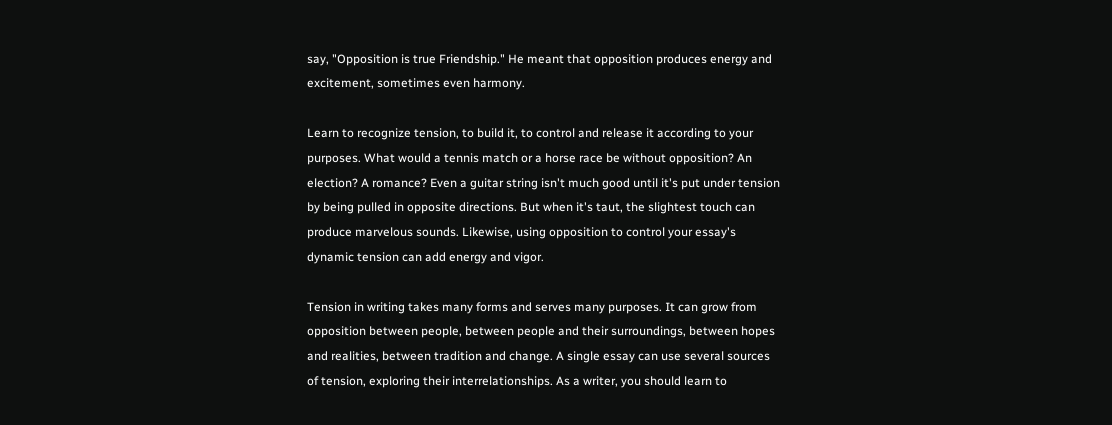say, "Opposition is true Friendship." He meant that opposition produces energy and excitement, sometimes even harmony.

Learn to recognize tension, to build it, to control and release it according to your purposes. What would a tennis match or a horse race be without opposition? An election? A romance? Even a guitar string isn't much good until it's put under tension by being pulled in opposite directions. But when it's taut, the slightest touch can produce marvelous sounds. Likewise, using opposition to control your essay's dynamic tension can add energy and vigor.

Tension in writing takes many forms and serves many purposes. It can grow from opposition between people, between people and their surroundings, between hopes and realities, between tradition and change. A single essay can use several sources of tension, exploring their interrelationships. As a writer, you should learn to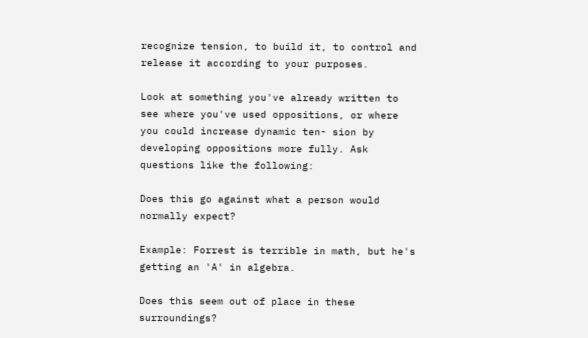recognize tension, to build it, to control and release it according to your purposes.

Look at something you've already written to see where you've used oppositions, or where you could increase dynamic ten- sion by developing oppositions more fully. Ask questions like the following:

Does this go against what a person would normally expect?

Example: Forrest is terrible in math, but he's getting an 'A' in algebra.

Does this seem out of place in these surroundings?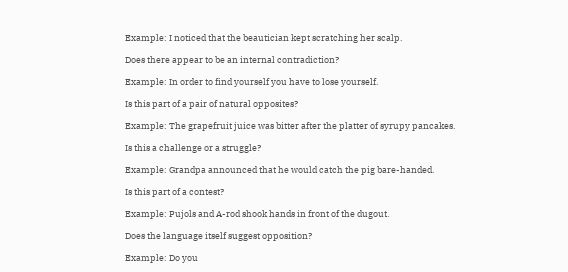Example: I noticed that the beautician kept scratching her scalp.

Does there appear to be an internal contradiction?

Example: In order to find yourself you have to lose yourself.

Is this part of a pair of natural opposites?

Example: The grapefruit juice was bitter after the platter of syrupy pancakes.

Is this a challenge or a struggle?

Example: Grandpa announced that he would catch the pig bare-handed.

Is this part of a contest?

Example: Pujols and A-rod shook hands in front of the dugout.

Does the language itself suggest opposition?

Example: Do you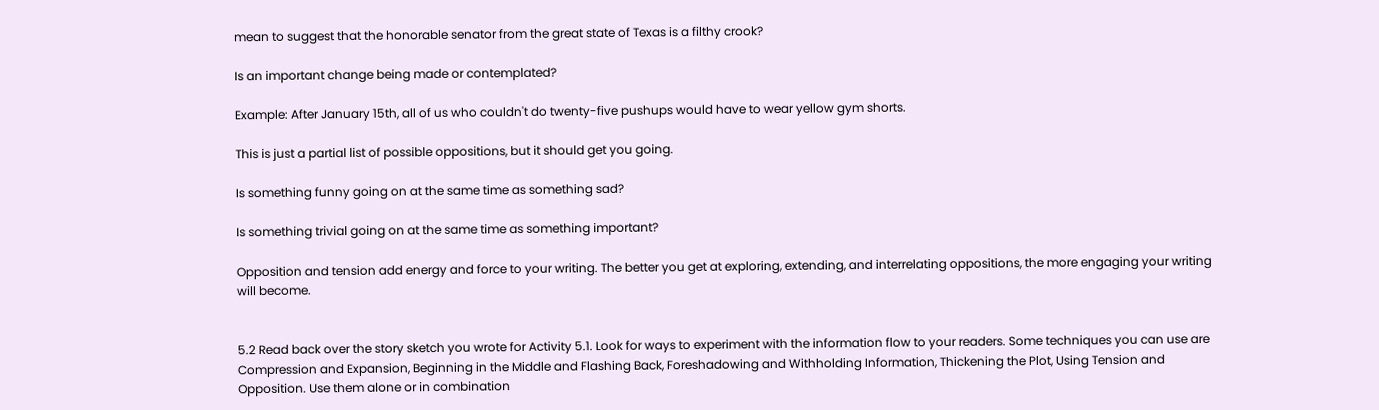mean to suggest that the honorable senator from the great state of Texas is a filthy crook?

Is an important change being made or contemplated?

Example: After January 15th, all of us who couldn't do twenty-five pushups would have to wear yellow gym shorts.

This is just a partial list of possible oppositions, but it should get you going.

Is something funny going on at the same time as something sad?

Is something trivial going on at the same time as something important?

Opposition and tension add energy and force to your writing. The better you get at exploring, extending, and interrelating oppositions, the more engaging your writing will become.


5.2 Read back over the story sketch you wrote for Activity 5.1. Look for ways to experiment with the information flow to your readers. Some techniques you can use are Compression and Expansion, Beginning in the Middle and Flashing Back, Foreshadowing and Withholding Information, Thickening the Plot, Using Tension and Opposition. Use them alone or in combination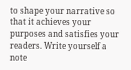to shape your narrative so that it achieves your purposes and satisfies your readers. Write yourself a note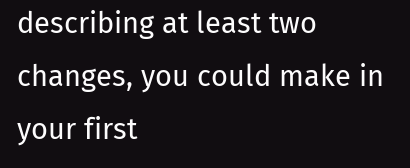describing at least two changes, you could make in your first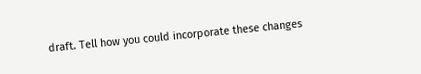draft. Tell how you could incorporate these changes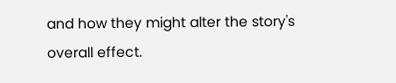and how they might alter the story's overall effect.